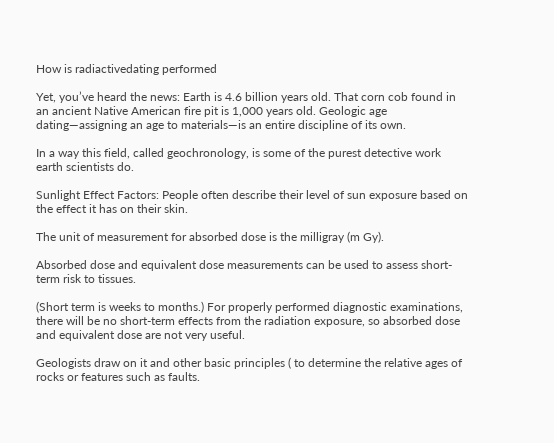How is radiactivedating performed

Yet, you’ve heard the news: Earth is 4.6 billion years old. That corn cob found in an ancient Native American fire pit is 1,000 years old. Geologic age dating—assigning an age to materials—is an entire discipline of its own.

In a way this field, called geochronology, is some of the purest detective work earth scientists do.

Sunlight Effect Factors: People often describe their level of sun exposure based on the effect it has on their skin.

The unit of measurement for absorbed dose is the milligray (m Gy).

Absorbed dose and equivalent dose measurements can be used to assess short-term risk to tissues.

(Short term is weeks to months.) For properly performed diagnostic examinations, there will be no short-term effects from the radiation exposure, so absorbed dose and equivalent dose are not very useful.

Geologists draw on it and other basic principles ( to determine the relative ages of rocks or features such as faults.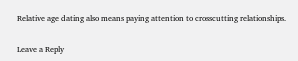Relative age dating also means paying attention to crosscutting relationships.

Leave a Reply